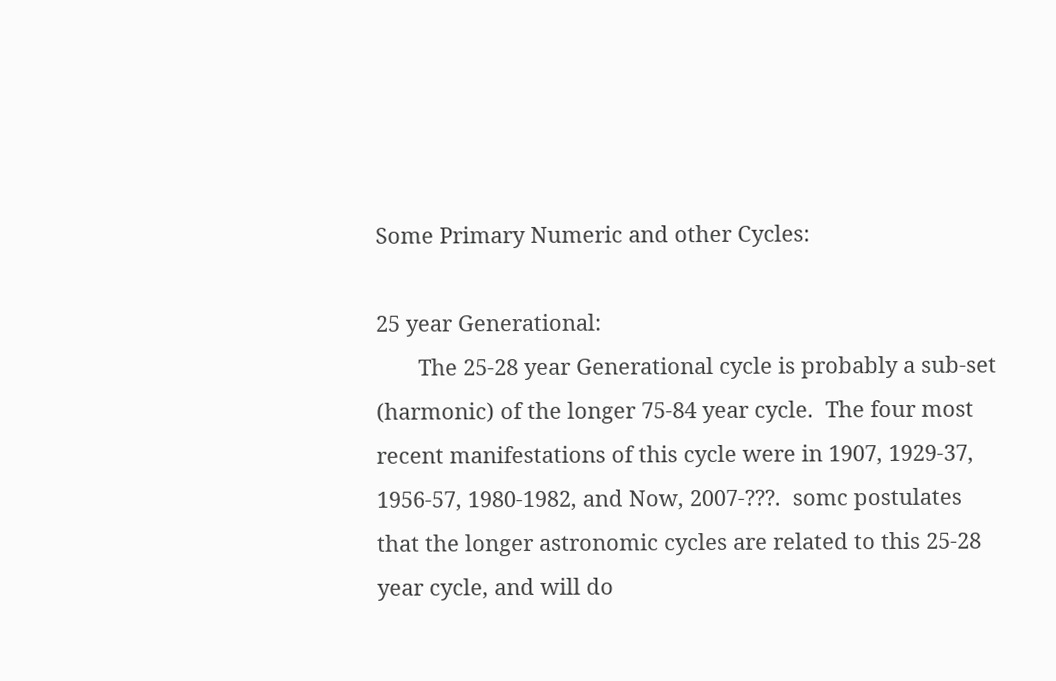Some Primary Numeric and other Cycles:

25 year Generational:
       The 25-28 year Generational cycle is probably a sub-set (harmonic) of the longer 75-84 year cycle.  The four most recent manifestations of this cycle were in 1907, 1929-37, 1956-57, 1980-1982, and Now, 2007-???.  somc postulates that the longer astronomic cycles are related to this 25-28 year cycle, and will do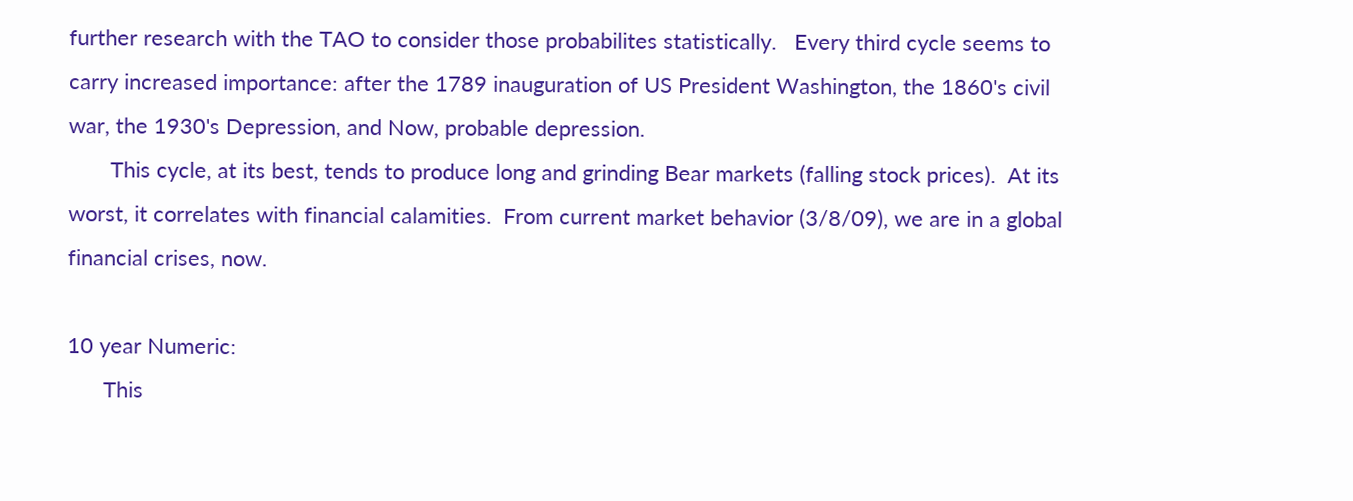further research with the TAO to consider those probabilites statistically.   Every third cycle seems to carry increased importance: after the 1789 inauguration of US President Washington, the 1860's civil war, the 1930's Depression, and Now, probable depression.
       This cycle, at its best, tends to produce long and grinding Bear markets (falling stock prices).  At its worst, it correlates with financial calamities.  From current market behavior (3/8/09), we are in a global financial crises, now.

10 year Numeric:
      This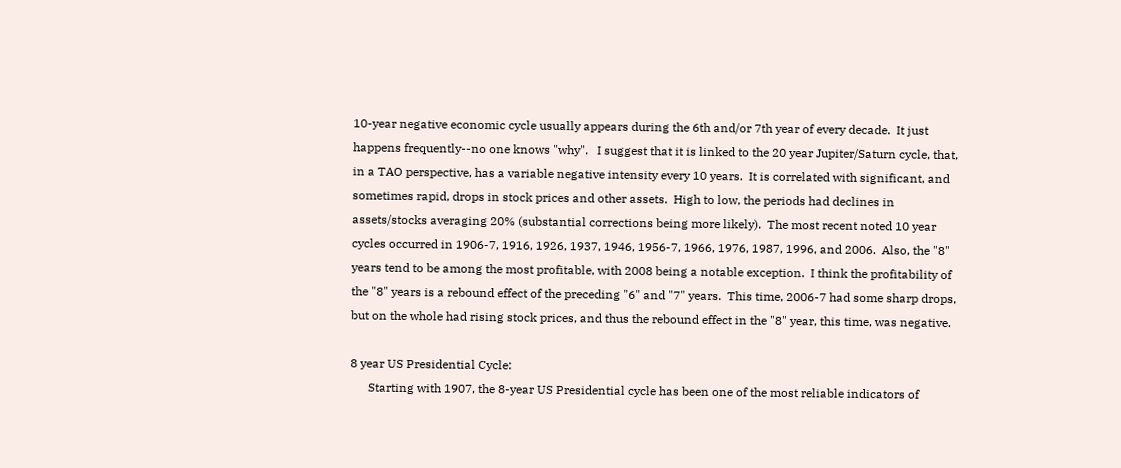10-year negative economic cycle usually appears during the 6th and/or 7th year of every decade.  It just happens frequently--no one knows "why".   I suggest that it is linked to the 20 year Jupiter/Saturn cycle, that, in a TAO perspective, has a variable negative intensity every 10 years.  It is correlated with significant, and sometimes rapid, drops in stock prices and other assets.  High to low, the periods had declines in assets/stocks averaging 20% (substantial corrections being more likely).  The most recent noted 10 year cycles occurred in 1906-7, 1916, 1926, 1937, 1946, 1956-7, 1966, 1976, 1987, 1996, and 2006.  Also, the "8" years tend to be among the most profitable, with 2008 being a notable exception.  I think the profitability of the "8" years is a rebound effect of the preceding "6" and "7" years.  This time, 2006-7 had some sharp drops, but on the whole had rising stock prices, and thus the rebound effect in the "8" year, this time, was negative.

8 year US Presidential Cycle:
      Starting with 1907, the 8-year US Presidential cycle has been one of the most reliable indicators of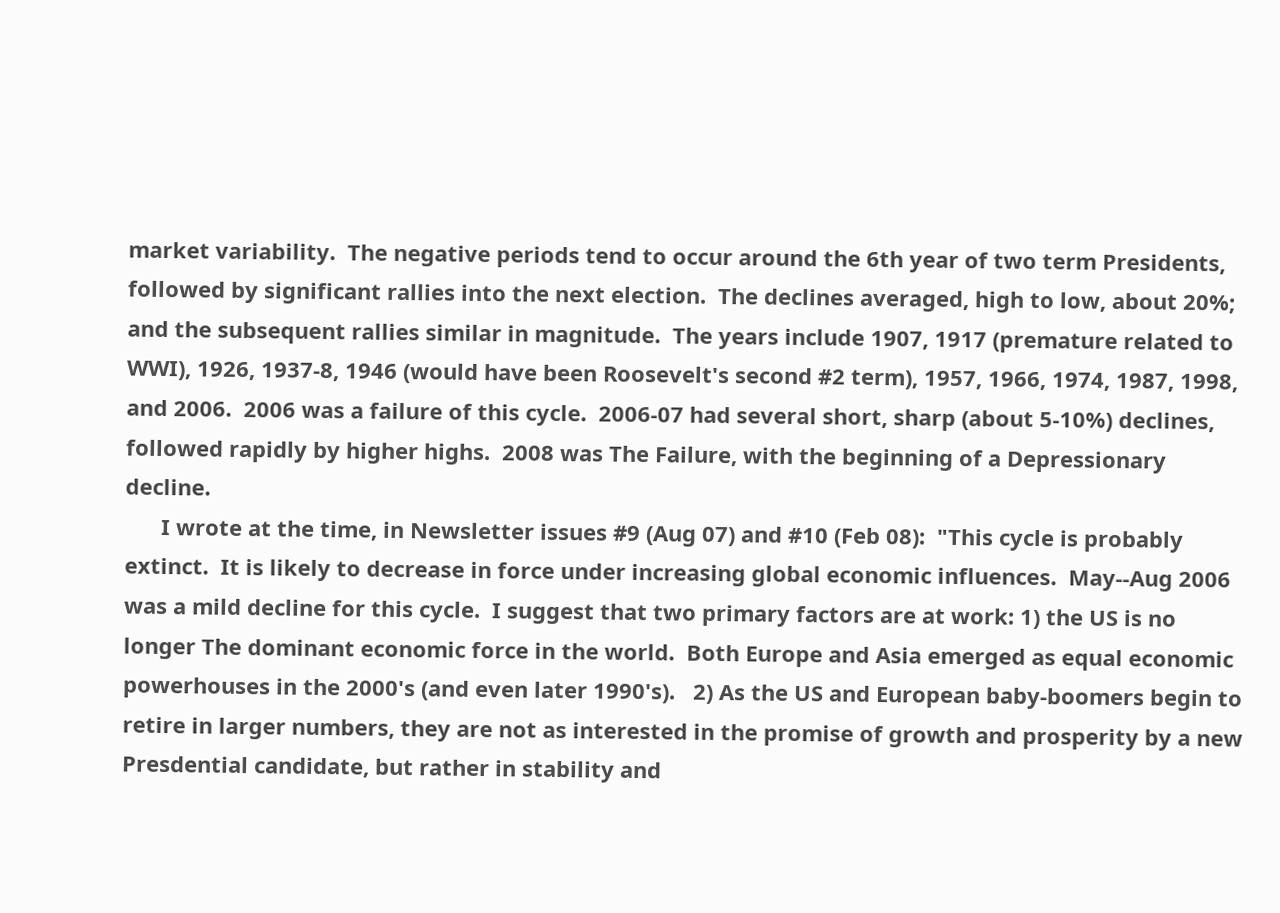market variability.  The negative periods tend to occur around the 6th year of two term Presidents, followed by significant rallies into the next election.  The declines averaged, high to low, about 20%; and the subsequent rallies similar in magnitude.  The years include 1907, 1917 (premature related to WWI), 1926, 1937-8, 1946 (would have been Roosevelt's second #2 term), 1957, 1966, 1974, 1987, 1998, and 2006.  2006 was a failure of this cycle.  2006-07 had several short, sharp (about 5-10%) declines, followed rapidly by higher highs.  2008 was The Failure, with the beginning of a Depressionary decline.
      I wrote at the time, in Newsletter issues #9 (Aug 07) and #10 (Feb 08):  "This cycle is probably extinct.  It is likely to decrease in force under increasing global economic influences.  May--Aug 2006 was a mild decline for this cycle.  I suggest that two primary factors are at work: 1) the US is no longer The dominant economic force in the world.  Both Europe and Asia emerged as equal economic powerhouses in the 2000's (and even later 1990's).   2) As the US and European baby-boomers begin to retire in larger numbers, they are not as interested in the promise of growth and prosperity by a new Presdential candidate, but rather in stability and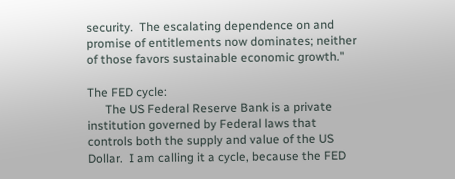security.  The escalating dependence on and promise of entitlements now dominates; neither of those favors sustainable economic growth."

The FED cycle:
      The US Federal Reserve Bank is a private institution governed by Federal laws that controls both the supply and value of the US Dollar.  I am calling it a cycle, because the FED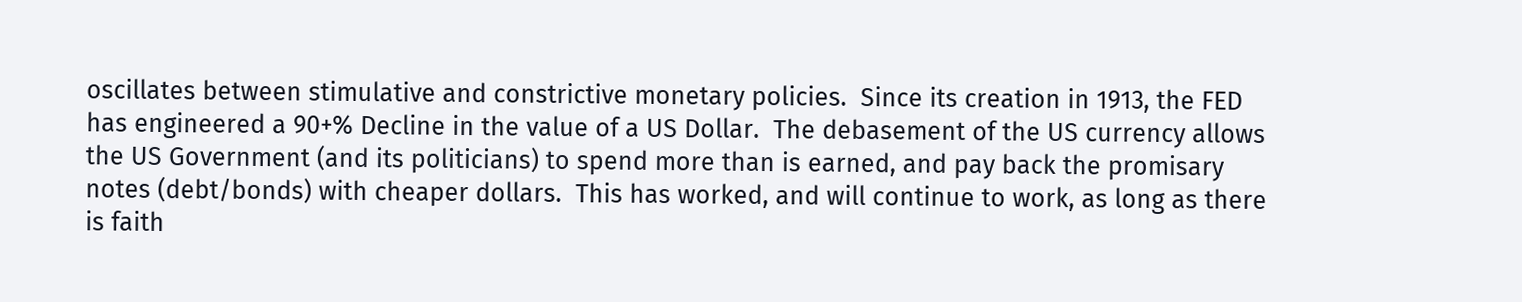oscillates between stimulative and constrictive monetary policies.  Since its creation in 1913, the FED has engineered a 90+% Decline in the value of a US Dollar.  The debasement of the US currency allows the US Government (and its politicians) to spend more than is earned, and pay back the promisary notes (debt/bonds) with cheaper dollars.  This has worked, and will continue to work, as long as there is faith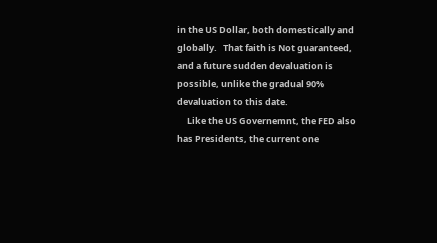in the US Dollar, both domestically and globally.   That faith is Not guaranteed, and a future sudden devaluation is possible, unlike the gradual 90% devaluation to this date.
     Like the US Governemnt, the FED also has Presidents, the current one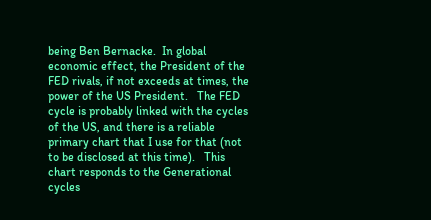being Ben Bernacke.  In global economic effect, the President of the FED rivals, if not exceeds at times, the power of the US President.   The FED cycle is probably linked with the cycles of the US, and there is a reliable primary chart that I use for that (not to be disclosed at this time).   This chart responds to the Generational cycles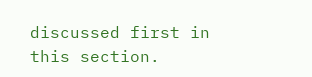discussed first in this section.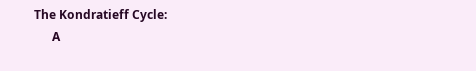The Kondratieff Cycle:
      A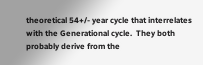theoretical 54+/- year cycle that interrelates with the Generational cycle.  They both probably derive from the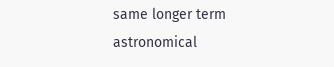same longer term astronomical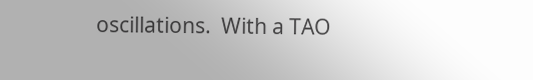oscillations.  With a TAO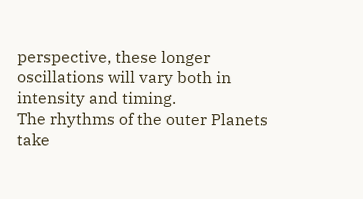perspective, these longer oscillations will vary both in intensity and timing.
The rhythms of the outer Planets take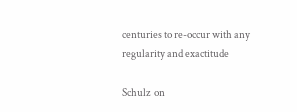centuries to re-occur with any regularity and exactitude

Schulz  on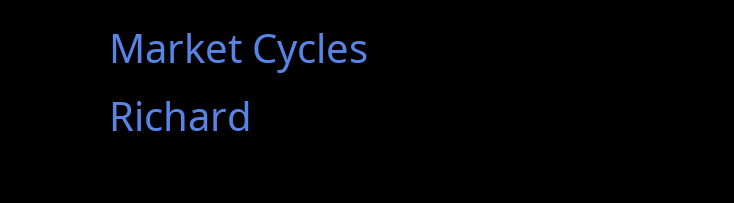Market Cycles                                   Richard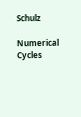Schulz

Numerical  Cycles